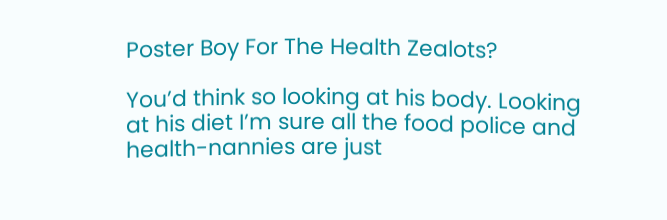Poster Boy For The Health Zealots?

You’d think so looking at his body. Looking at his diet I’m sure all the food police and health-nannies are just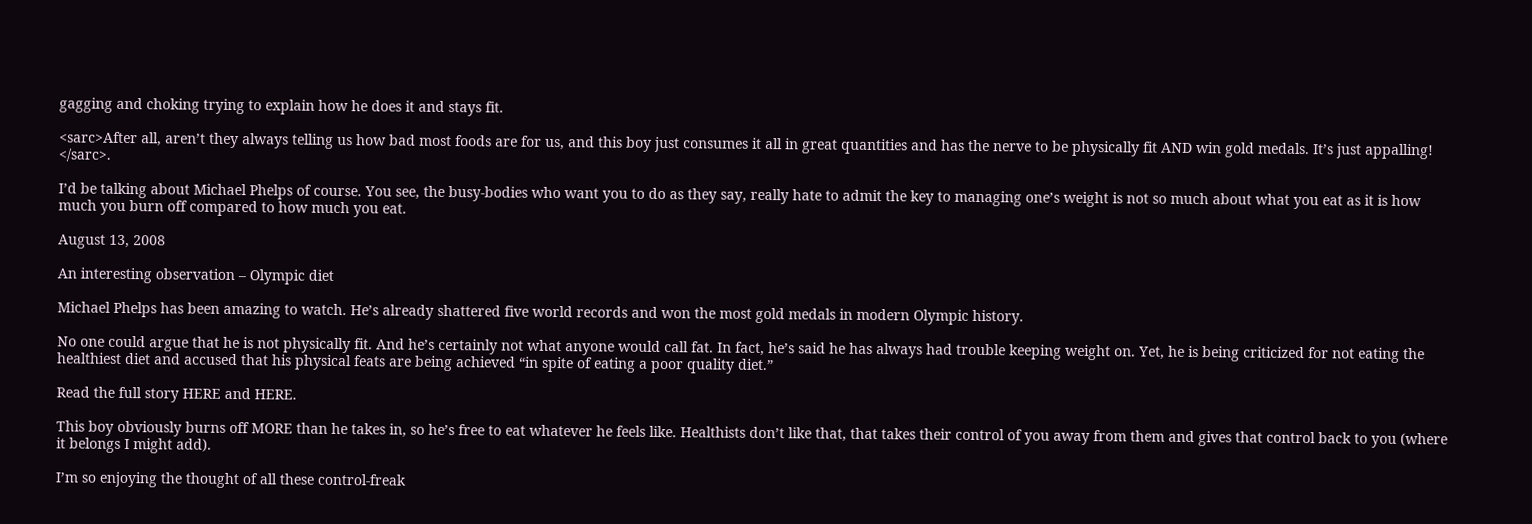gagging and choking trying to explain how he does it and stays fit.

<sarc>After all, aren’t they always telling us how bad most foods are for us, and this boy just consumes it all in great quantities and has the nerve to be physically fit AND win gold medals. It’s just appalling! </sarc>.

I’d be talking about Michael Phelps of course. You see, the busy-bodies who want you to do as they say, really hate to admit the key to managing one’s weight is not so much about what you eat as it is how much you burn off compared to how much you eat.

August 13, 2008

An interesting observation – Olympic diet

Michael Phelps has been amazing to watch. He’s already shattered five world records and won the most gold medals in modern Olympic history.

No one could argue that he is not physically fit. And he’s certainly not what anyone would call fat. In fact, he’s said he has always had trouble keeping weight on. Yet, he is being criticized for not eating the healthiest diet and accused that his physical feats are being achieved “in spite of eating a poor quality diet.”

Read the full story HERE and HERE.

This boy obviously burns off MORE than he takes in, so he’s free to eat whatever he feels like. Healthists don’t like that, that takes their control of you away from them and gives that control back to you (where it belongs I might add).

I’m so enjoying the thought of all these control-freak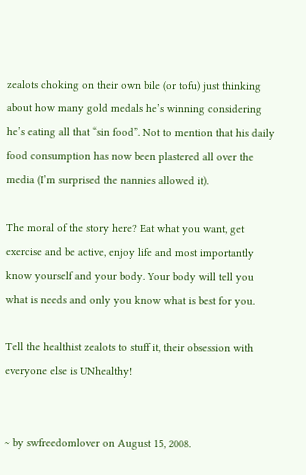zealots choking on their own bile (or tofu) just thinking about how many gold medals he’s winning considering he’s eating all that “sin food”. Not to mention that his daily food consumption has now been plastered all over the media (I’m surprised the nannies allowed it).

The moral of the story here? Eat what you want, get exercise and be active, enjoy life and most importantly know yourself and your body. Your body will tell you what is needs and only you know what is best for you.

Tell the healthist zealots to stuff it, their obsession with everyone else is UNhealthy!


~ by swfreedomlover on August 15, 2008.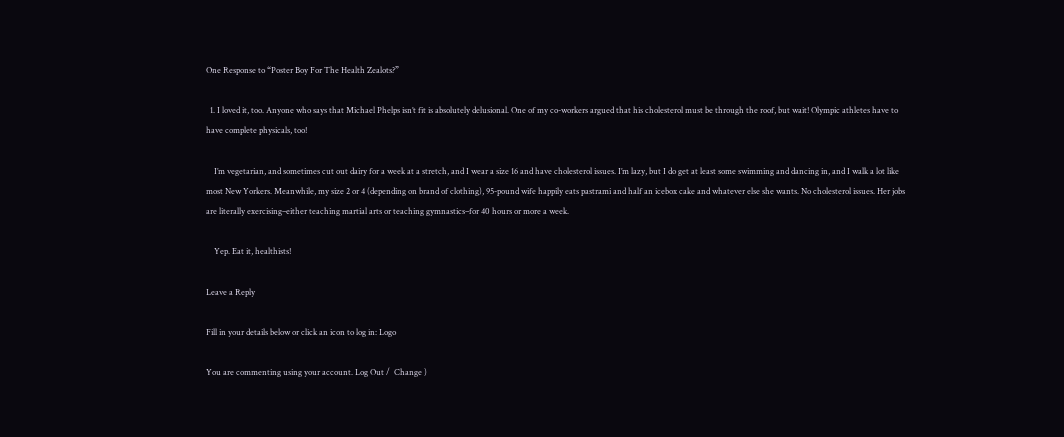One Response to “Poster Boy For The Health Zealots?”

  1. I loved it, too. Anyone who says that Michael Phelps isn’t fit is absolutely delusional. One of my co-workers argued that his cholesterol must be through the roof, but wait! Olympic athletes have to have complete physicals, too!

    I’m vegetarian, and sometimes cut out dairy for a week at a stretch, and I wear a size 16 and have cholesterol issues. I’m lazy, but I do get at least some swimming and dancing in, and I walk a lot like most New Yorkers. Meanwhile, my size 2 or 4 (depending on brand of clothing), 95-pound wife happily eats pastrami and half an icebox cake and whatever else she wants. No cholesterol issues. Her jobs are literally exercising–either teaching martial arts or teaching gymnastics–for 40 hours or more a week.

    Yep. Eat it, healthists!

Leave a Reply

Fill in your details below or click an icon to log in: Logo

You are commenting using your account. Log Out /  Change )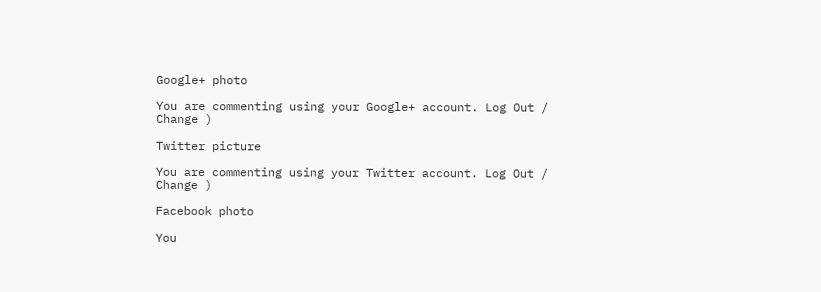Google+ photo

You are commenting using your Google+ account. Log Out /  Change )

Twitter picture

You are commenting using your Twitter account. Log Out /  Change )

Facebook photo

You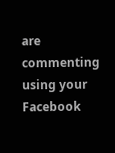are commenting using your Facebook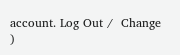account. Log Out /  Change )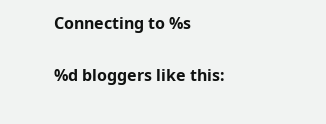Connecting to %s

%d bloggers like this: